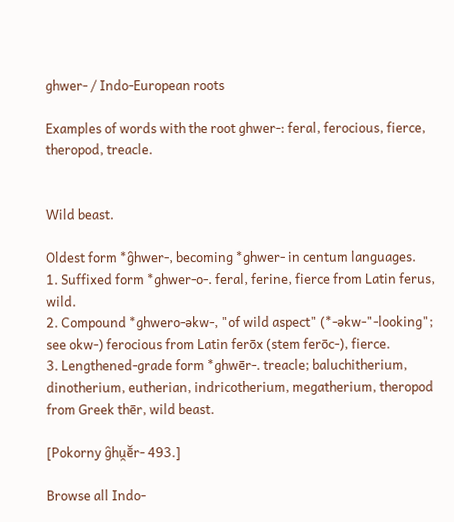ghwer- / Indo-European roots

Examples of words with the root ghwer-: feral, ferocious, fierce, theropod, treacle.


Wild beast.

Oldest form *g̑hwer-, becoming *ghwer- in centum languages.
1. Suffixed form *ghwer-o-. feral, ferine, fierce from Latin ferus, wild.
2. Compound *ghwero-əkw-, "of wild aspect" (*-əkw-"-looking"; see okw-) ferocious from Latin ferōx (stem ferōc-), fierce.
3. Lengthened-grade form *ghwēr-. treacle; baluchitherium, dinotherium, eutherian, indricotherium, megatherium, theropod from Greek thēr, wild beast.

[Pokorny g̑hu̯ē̆r- 493.]

Browse all Indo-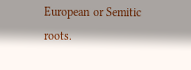European or Semitic roots.